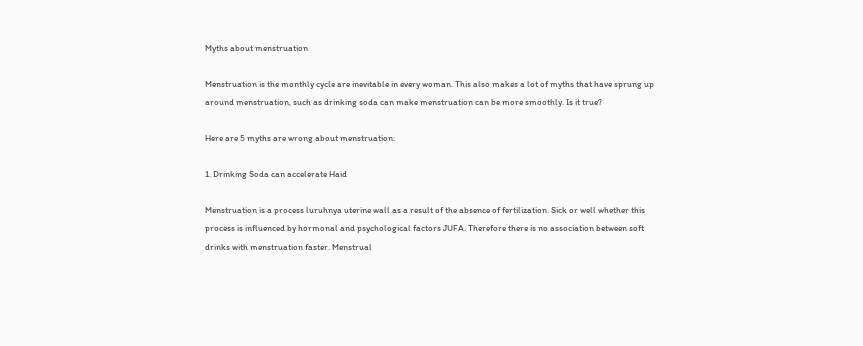Myths about menstruation

Menstruation is the monthly cycle are inevitable in every woman. This also makes a lot of myths that have sprung up around menstruation, such as drinking soda can make menstruation can be more smoothly. Is it true?

Here are 5 myths are wrong about menstruation:

1. Drinking Soda can accelerate Haid

Menstruation is a process luruhnya uterine wall as a result of the absence of fertilization. Sick or well whether this process is influenced by hormonal and psychological factors JUFA. Therefore there is no association between soft drinks with menstruation faster. Menstrual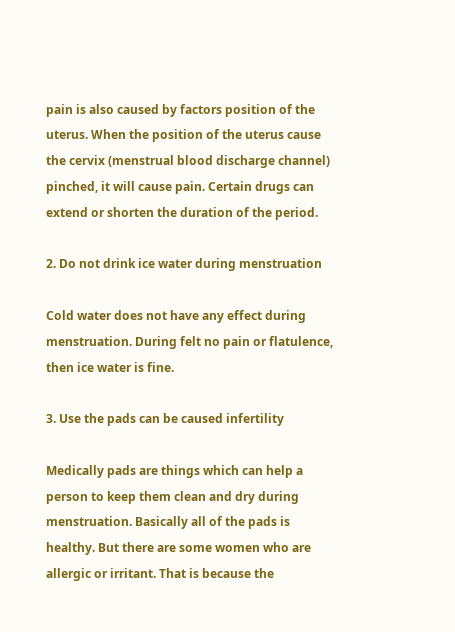pain is also caused by factors position of the uterus. When the position of the uterus cause the cervix (menstrual blood discharge channel) pinched, it will cause pain. Certain drugs can extend or shorten the duration of the period.

2. Do not drink ice water during menstruation

Cold water does not have any effect during menstruation. During felt no pain or flatulence, then ice water is fine.

3. Use the pads can be caused infertility

Medically pads are things which can help a person to keep them clean and dry during menstruation. Basically all of the pads is healthy. But there are some women who are allergic or irritant. That is because the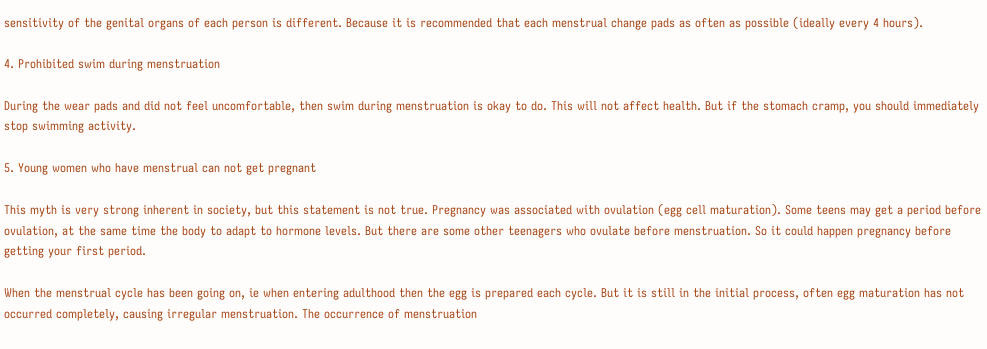sensitivity of the genital organs of each person is different. Because it is recommended that each menstrual change pads as often as possible (ideally every 4 hours).

4. Prohibited swim during menstruation

During the wear pads and did not feel uncomfortable, then swim during menstruation is okay to do. This will not affect health. But if the stomach cramp, you should immediately stop swimming activity.

5. Young women who have menstrual can not get pregnant

This myth is very strong inherent in society, but this statement is not true. Pregnancy was associated with ovulation (egg cell maturation). Some teens may get a period before ovulation, at the same time the body to adapt to hormone levels. But there are some other teenagers who ovulate before menstruation. So it could happen pregnancy before getting your first period.

When the menstrual cycle has been going on, ie when entering adulthood then the egg is prepared each cycle. But it is still in the initial process, often egg maturation has not occurred completely, causing irregular menstruation. The occurrence of menstruation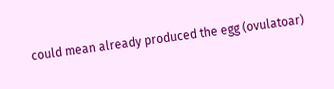could mean already produced the egg (ovulatoar)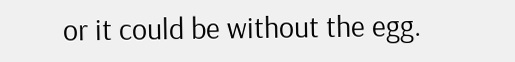or it could be without the egg.